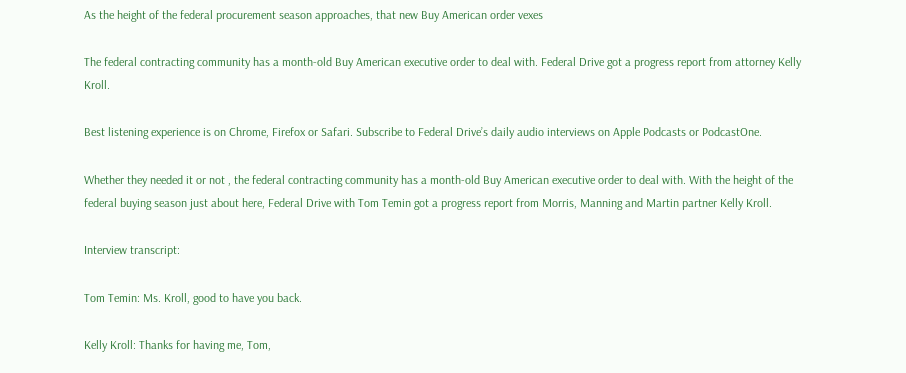As the height of the federal procurement season approaches, that new Buy American order vexes

The federal contracting community has a month-old Buy American executive order to deal with. Federal Drive got a progress report from attorney Kelly Kroll.

Best listening experience is on Chrome, Firefox or Safari. Subscribe to Federal Drive’s daily audio interviews on Apple Podcasts or PodcastOne.

Whether they needed it or not , the federal contracting community has a month-old Buy American executive order to deal with. With the height of the federal buying season just about here, Federal Drive with Tom Temin got a progress report from Morris, Manning and Martin partner Kelly Kroll.

Interview transcript:

Tom Temin: Ms. Kroll, good to have you back.

Kelly Kroll: Thanks for having me, Tom,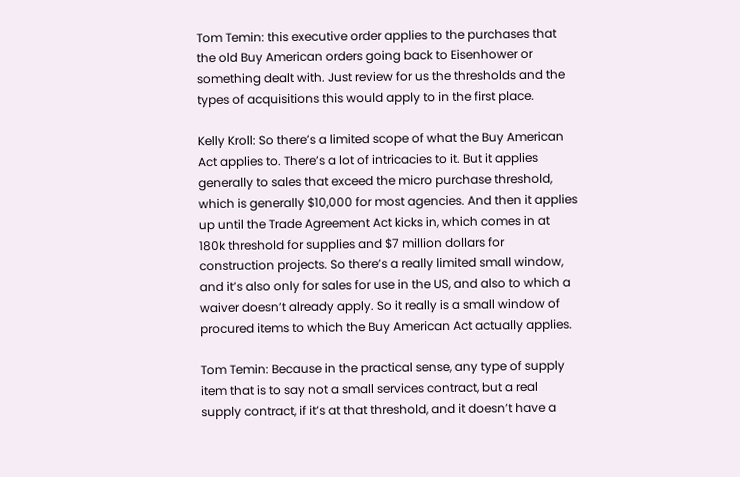Tom Temin: this executive order applies to the purchases that the old Buy American orders going back to Eisenhower or something dealt with. Just review for us the thresholds and the types of acquisitions this would apply to in the first place.

Kelly Kroll: So there’s a limited scope of what the Buy American Act applies to. There’s a lot of intricacies to it. But it applies generally to sales that exceed the micro purchase threshold, which is generally $10,000 for most agencies. And then it applies up until the Trade Agreement Act kicks in, which comes in at 180k threshold for supplies and $7 million dollars for construction projects. So there’s a really limited small window, and it’s also only for sales for use in the US, and also to which a waiver doesn’t already apply. So it really is a small window of procured items to which the Buy American Act actually applies.

Tom Temin: Because in the practical sense, any type of supply item that is to say not a small services contract, but a real supply contract, if it’s at that threshold, and it doesn’t have a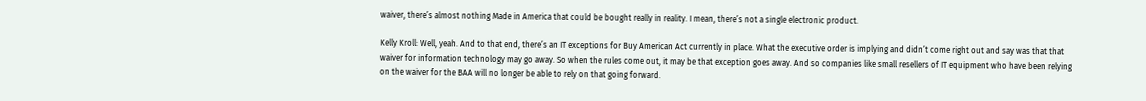waiver, there’s almost nothing Made in America that could be bought really in reality. I mean, there’s not a single electronic product.

Kelly Kroll: Well, yeah. And to that end, there’s an IT exceptions for Buy American Act currently in place. What the executive order is implying and didn’t come right out and say was that that waiver for information technology may go away. So when the rules come out, it may be that exception goes away. And so companies like small resellers of IT equipment who have been relying on the waiver for the BAA will no longer be able to rely on that going forward.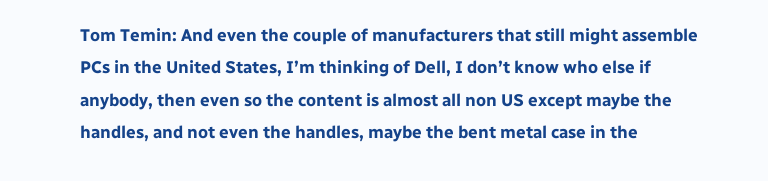Tom Temin: And even the couple of manufacturers that still might assemble PCs in the United States, I’m thinking of Dell, I don’t know who else if anybody, then even so the content is almost all non US except maybe the handles, and not even the handles, maybe the bent metal case in the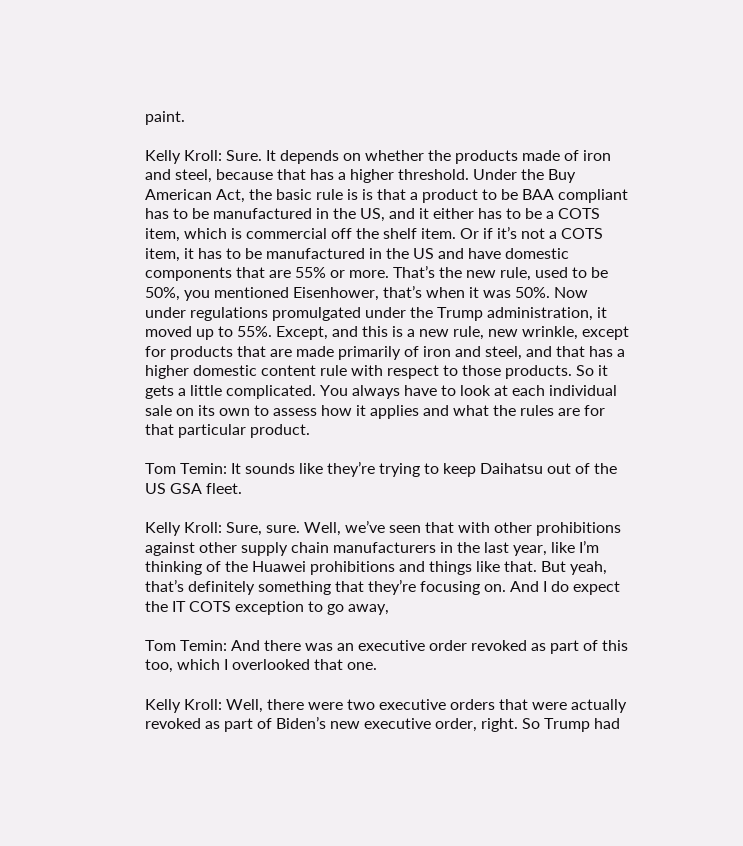paint.

Kelly Kroll: Sure. It depends on whether the products made of iron and steel, because that has a higher threshold. Under the Buy American Act, the basic rule is is that a product to be BAA compliant has to be manufactured in the US, and it either has to be a COTS item, which is commercial off the shelf item. Or if it’s not a COTS item, it has to be manufactured in the US and have domestic components that are 55% or more. That’s the new rule, used to be 50%, you mentioned Eisenhower, that’s when it was 50%. Now under regulations promulgated under the Trump administration, it moved up to 55%. Except, and this is a new rule, new wrinkle, except for products that are made primarily of iron and steel, and that has a higher domestic content rule with respect to those products. So it gets a little complicated. You always have to look at each individual sale on its own to assess how it applies and what the rules are for that particular product.

Tom Temin: It sounds like they’re trying to keep Daihatsu out of the US GSA fleet.

Kelly Kroll: Sure, sure. Well, we’ve seen that with other prohibitions against other supply chain manufacturers in the last year, like I’m thinking of the Huawei prohibitions and things like that. But yeah, that’s definitely something that they’re focusing on. And I do expect the IT COTS exception to go away,

Tom Temin: And there was an executive order revoked as part of this too, which I overlooked that one.

Kelly Kroll: Well, there were two executive orders that were actually revoked as part of Biden’s new executive order, right. So Trump had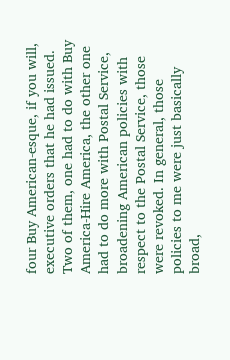four Buy American-esque, if you will, executive orders that he had issued. Two of them, one had to do with Buy America-Hire America, the other one had to do more with Postal Service, broadening American policies with respect to the Postal Service, those were revoked. In general, those policies to me were just basically broad,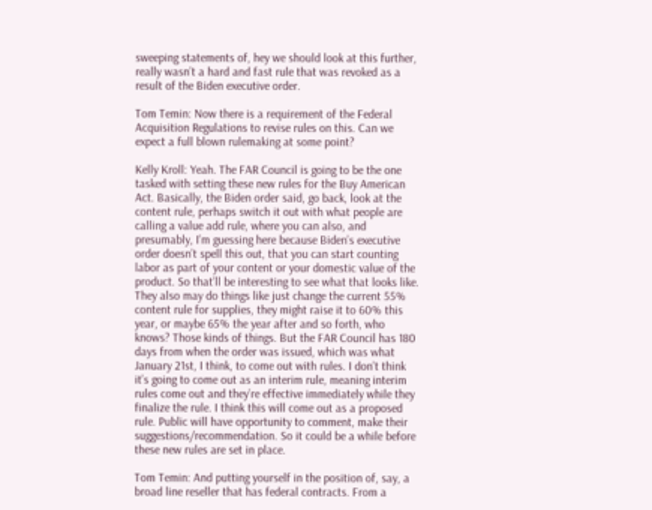sweeping statements of, hey we should look at this further, really wasn’t a hard and fast rule that was revoked as a result of the Biden executive order.

Tom Temin: Now there is a requirement of the Federal Acquisition Regulations to revise rules on this. Can we expect a full blown rulemaking at some point?

Kelly Kroll: Yeah. The FAR Council is going to be the one tasked with setting these new rules for the Buy American Act. Basically, the Biden order said, go back, look at the content rule, perhaps switch it out with what people are calling a value add rule, where you can also, and presumably, I’m guessing here because Biden’s executive order doesn’t spell this out, that you can start counting labor as part of your content or your domestic value of the product. So that’ll be interesting to see what that looks like. They also may do things like just change the current 55% content rule for supplies, they might raise it to 60% this year, or maybe 65% the year after and so forth, who knows? Those kinds of things. But the FAR Council has 180 days from when the order was issued, which was what January 21st, I think, to come out with rules. I don’t think it’s going to come out as an interim rule, meaning interim rules come out and they’re effective immediately while they finalize the rule. I think this will come out as a proposed rule. Public will have opportunity to comment, make their suggestions/recommendation. So it could be a while before these new rules are set in place.

Tom Temin: And putting yourself in the position of, say, a broad line reseller that has federal contracts. From a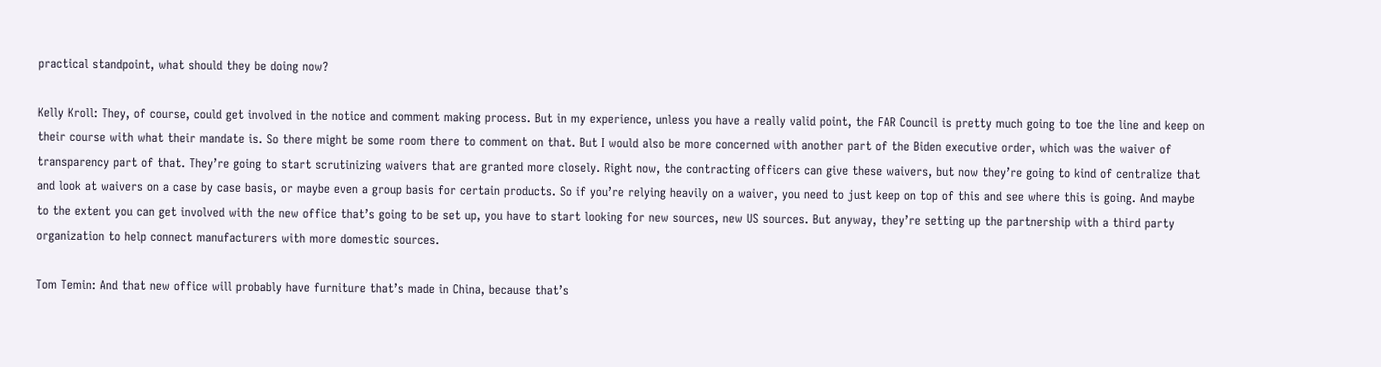practical standpoint, what should they be doing now?

Kelly Kroll: They, of course, could get involved in the notice and comment making process. But in my experience, unless you have a really valid point, the FAR Council is pretty much going to toe the line and keep on their course with what their mandate is. So there might be some room there to comment on that. But I would also be more concerned with another part of the Biden executive order, which was the waiver of transparency part of that. They’re going to start scrutinizing waivers that are granted more closely. Right now, the contracting officers can give these waivers, but now they’re going to kind of centralize that and look at waivers on a case by case basis, or maybe even a group basis for certain products. So if you’re relying heavily on a waiver, you need to just keep on top of this and see where this is going. And maybe to the extent you can get involved with the new office that’s going to be set up, you have to start looking for new sources, new US sources. But anyway, they’re setting up the partnership with a third party organization to help connect manufacturers with more domestic sources.

Tom Temin: And that new office will probably have furniture that’s made in China, because that’s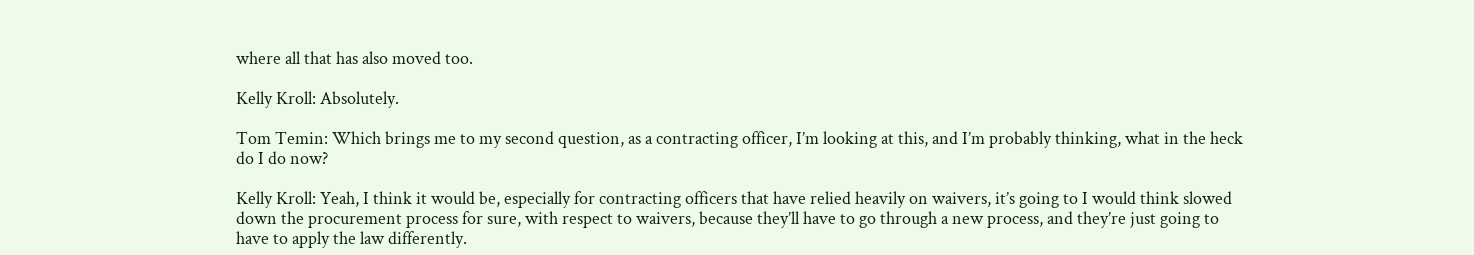where all that has also moved too.

Kelly Kroll: Absolutely.

Tom Temin: Which brings me to my second question, as a contracting officer, I’m looking at this, and I’m probably thinking, what in the heck do I do now?

Kelly Kroll: Yeah, I think it would be, especially for contracting officers that have relied heavily on waivers, it’s going to I would think slowed down the procurement process for sure, with respect to waivers, because they’ll have to go through a new process, and they’re just going to have to apply the law differently.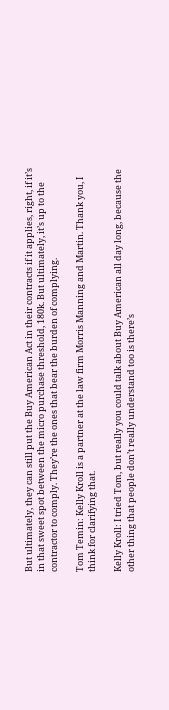But ultimately, they can still put the Buy American Act in their contracts if it applies, right, if it’s in that sweet spot between the micro purchase threshold, 180k. But ultimately, it’s up to the contractor to comply. They’re the ones that bear the burden of complying.

Tom Temin: Kelly Kroll is a partner at the law firm Morris Manning and Martin. Thank you, I think for clarifying that.

Kelly Kroll: I tried Tom, but really you could talk about Buy American all day long, because the other thing that people don’t really understand too is there’s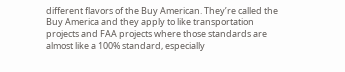different flavors of the Buy American. They’re called the Buy America and they apply to like transportation projects and FAA projects where those standards are almost like a 100% standard, especially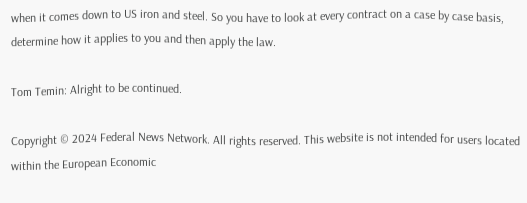when it comes down to US iron and steel. So you have to look at every contract on a case by case basis, determine how it applies to you and then apply the law.

Tom Temin: Alright to be continued.

Copyright © 2024 Federal News Network. All rights reserved. This website is not intended for users located within the European Economic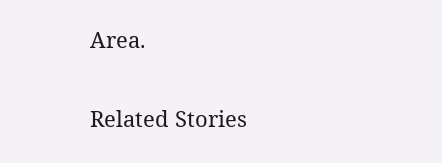Area.

Related Stories